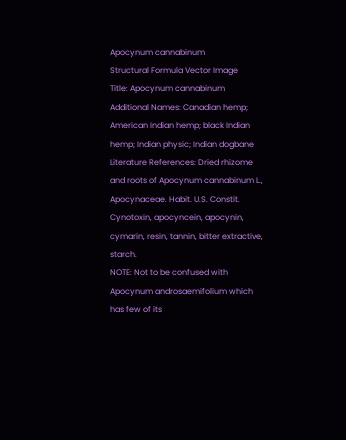Apocynum cannabinum
Structural Formula Vector Image
Title: Apocynum cannabinum
Additional Names: Canadian hemp; American Indian hemp; black Indian hemp; Indian physic; Indian dogbane
Literature References: Dried rhizome and roots of Apocynum cannabinum L., Apocynaceae. Habit. U.S. Constit. Cynotoxin, apocyncein, apocynin, cymarin, resin, tannin, bitter extractive, starch.
NOTE: Not to be confused with Apocynum androsaemifolium which has few of its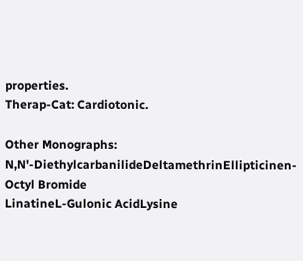properties.
Therap-Cat: Cardiotonic.

Other Monographs:
N,N'-DiethylcarbanilideDeltamethrinEllipticinen-Octyl Bromide
LinatineL-Gulonic AcidLysine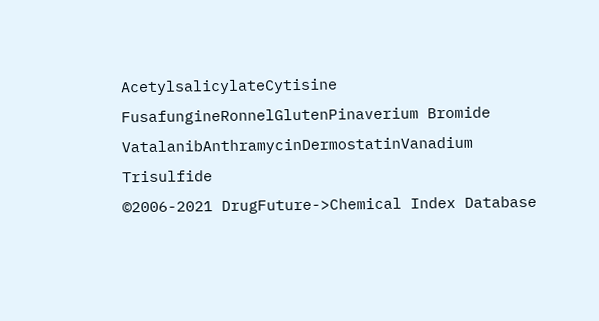AcetylsalicylateCytisine
FusafungineRonnelGlutenPinaverium Bromide
VatalanibAnthramycinDermostatinVanadium Trisulfide
©2006-2021 DrugFuture->Chemical Index Database